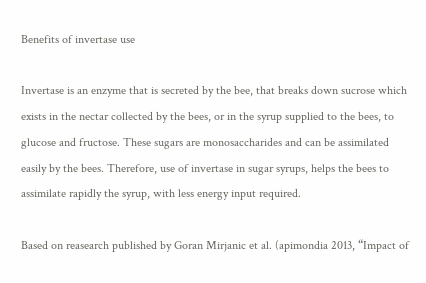Benefits of invertase use

Invertase is an enzyme that is secreted by the bee, that breaks down sucrose which exists in the nectar collected by the bees, or in the syrup supplied to the bees, to glucose and fructose. These sugars are monosaccharides and can be assimilated easily by the bees. Therefore, use of invertase in sugar syrups, helps the bees to assimilate rapidly the syrup, with less energy input required.

Based on reasearch published by Goran Mirjanic et al. (apimondia 2013, “Impact of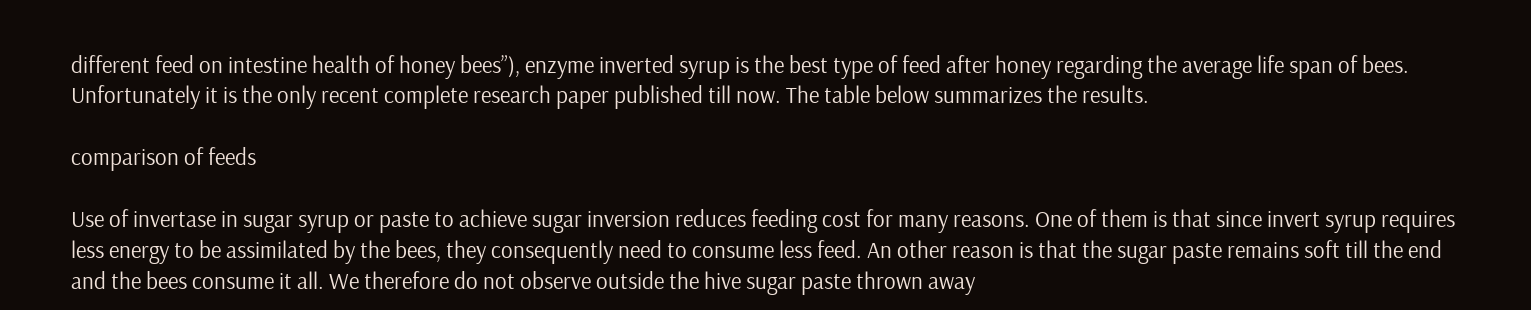different feed on intestine health of honey bees”), enzyme inverted syrup is the best type of feed after honey regarding the average life span of bees. Unfortunately it is the only recent complete research paper published till now. The table below summarizes the results.

comparison of feeds

Use of invertase in sugar syrup or paste to achieve sugar inversion reduces feeding cost for many reasons. One of them is that since invert syrup requires less energy to be assimilated by the bees, they consequently need to consume less feed. An other reason is that the sugar paste remains soft till the end and the bees consume it all. We therefore do not observe outside the hive sugar paste thrown away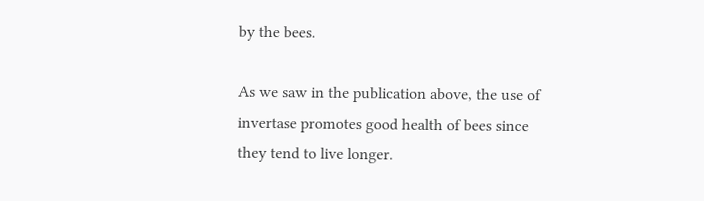by the bees.

As we saw in the publication above, the use of invertase promotes good health of bees since they tend to live longer.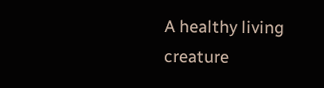A healthy living creature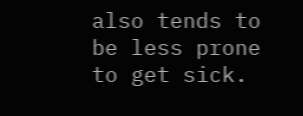also tends to be less prone to get sick.